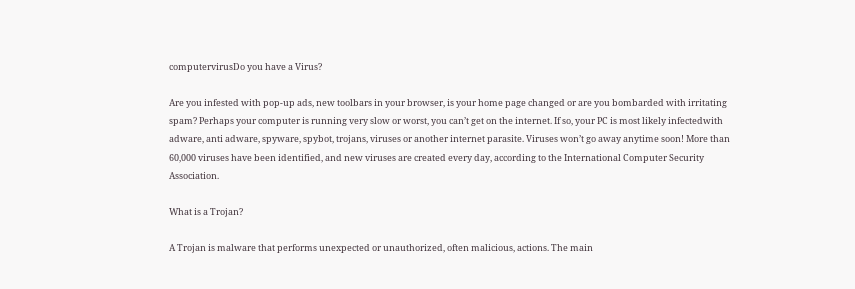computervirusDo you have a Virus?

Are you infested with pop-up ads, new toolbars in your browser, is your home page changed or are you bombarded with irritating spam? Perhaps your computer is running very slow or worst, you can’t get on the internet. If so, your PC is most likely infectedwith adware, anti adware, spyware, spybot, trojans, viruses or another internet parasite. Viruses won’t go away anytime soon! More than 60,000 viruses have been identified, and new viruses are created every day, according to the International Computer Security Association.

What is a Trojan?

A Trojan is malware that performs unexpected or unauthorized, often malicious, actions. The main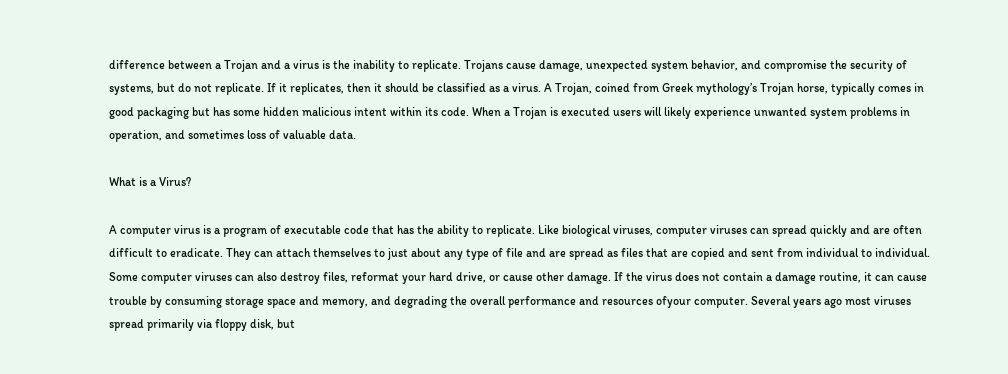difference between a Trojan and a virus is the inability to replicate. Trojans cause damage, unexpected system behavior, and compromise the security of systems, but do not replicate. If it replicates, then it should be classified as a virus. A Trojan, coined from Greek mythology’s Trojan horse, typically comes in good packaging but has some hidden malicious intent within its code. When a Trojan is executed users will likely experience unwanted system problems in operation, and sometimes loss of valuable data.

What is a Virus?

A computer virus is a program of executable code that has the ability to replicate. Like biological viruses, computer viruses can spread quickly and are often difficult to eradicate. They can attach themselves to just about any type of file and are spread as files that are copied and sent from individual to individual. Some computer viruses can also destroy files, reformat your hard drive, or cause other damage. If the virus does not contain a damage routine, it can cause trouble by consuming storage space and memory, and degrading the overall performance and resources ofyour computer. Several years ago most viruses spread primarily via floppy disk, but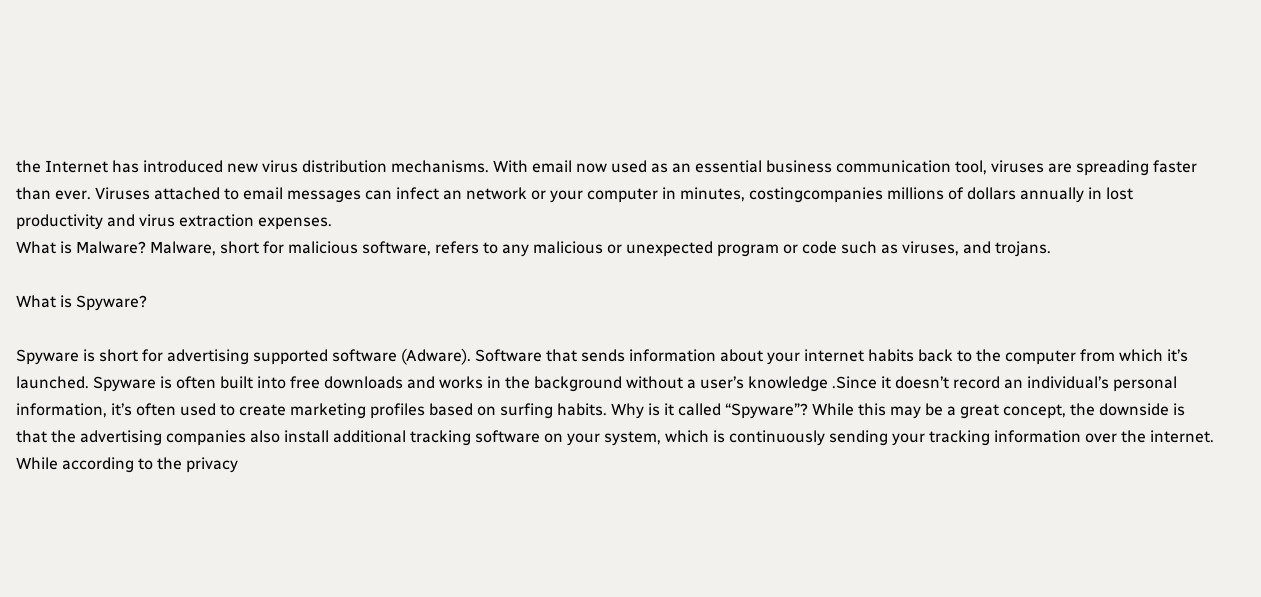the Internet has introduced new virus distribution mechanisms. With email now used as an essential business communication tool, viruses are spreading faster than ever. Viruses attached to email messages can infect an network or your computer in minutes, costingcompanies millions of dollars annually in lost productivity and virus extraction expenses.
What is Malware? Malware, short for malicious software, refers to any malicious or unexpected program or code such as viruses, and trojans.

What is Spyware?

Spyware is short for advertising supported software (Adware). Software that sends information about your internet habits back to the computer from which it’s launched. Spyware is often built into free downloads and works in the background without a user’s knowledge .Since it doesn’t record an individual’s personal information, it’s often used to create marketing profiles based on surfing habits. Why is it called “Spyware”? While this may be a great concept, the downside is that the advertising companies also install additional tracking software on your system, which is continuously sending your tracking information over the internet. While according to the privacy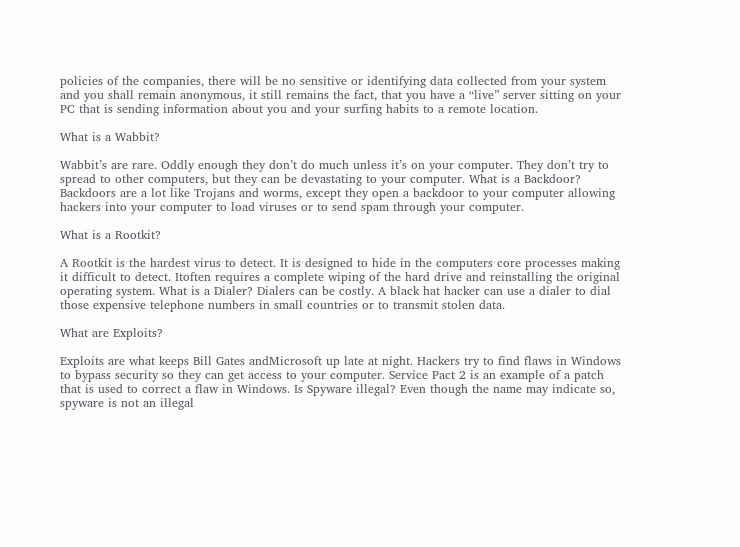policies of the companies, there will be no sensitive or identifying data collected from your system and you shall remain anonymous, it still remains the fact, that you have a “live” server sitting on your PC that is sending information about you and your surfing habits to a remote location.

What is a Wabbit?

Wabbit’s are rare. Oddly enough they don’t do much unless it’s on your computer. They don’t try to spread to other computers, but they can be devastating to your computer. What is a Backdoor? Backdoors are a lot like Trojans and worms, except they open a backdoor to your computer allowing hackers into your computer to load viruses or to send spam through your computer.

What is a Rootkit?

A Rootkit is the hardest virus to detect. It is designed to hide in the computers core processes making it difficult to detect. Itoften requires a complete wiping of the hard drive and reinstalling the original operating system. What is a Dialer? Dialers can be costly. A black hat hacker can use a dialer to dial those expensive telephone numbers in small countries or to transmit stolen data.

What are Exploits?

Exploits are what keeps Bill Gates andMicrosoft up late at night. Hackers try to find flaws in Windows to bypass security so they can get access to your computer. Service Pact 2 is an example of a patch that is used to correct a flaw in Windows. Is Spyware illegal? Even though the name may indicate so, spyware is not an illegal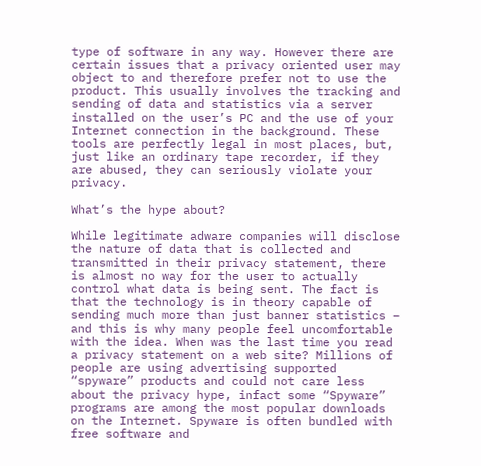type of software in any way. However there are certain issues that a privacy oriented user may object to and therefore prefer not to use the product. This usually involves the tracking and sending of data and statistics via a server installed on the user’s PC and the use of your Internet connection in the background. These tools are perfectly legal in most places, but, just like an ordinary tape recorder, if they are abused, they can seriously violate your privacy.

What’s the hype about?

While legitimate adware companies will disclose the nature of data that is collected and transmitted in their privacy statement, there is almost no way for the user to actually control what data is being sent. The fact is that the technology is in theory capable of sending much more than just banner statistics – and this is why many people feel uncomfortable with the idea. When was the last time you read a privacy statement on a web site? Millions of people are using advertising supported “spyware” products and could not care less about the privacy hype, infact some “Spyware” programs are among the most popular downloads on the Internet. Spyware is often bundled with free software and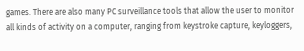games. There are also many PC surveillance tools that allow the user to monitor all kinds of activity on a computer, ranging from keystroke capture, keyloggers,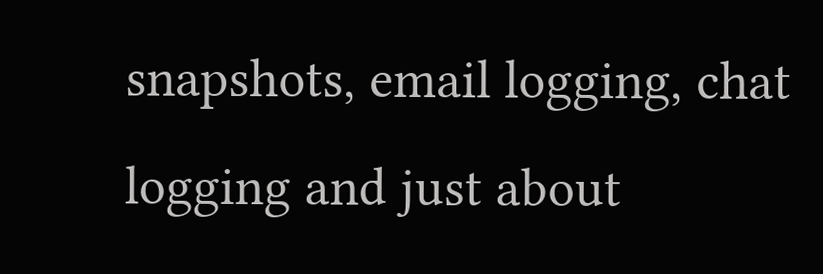snapshots, email logging, chat logging and just about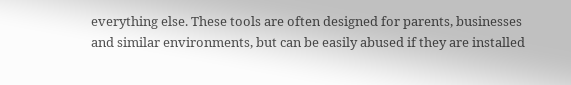everything else. These tools are often designed for parents, businesses and similar environments, but can be easily abused if they are installed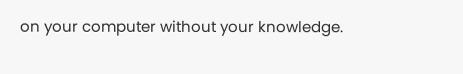on your computer without your knowledge.